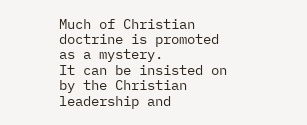Much of Christian doctrine is promoted as a mystery.
It can be insisted on by the Christian leadership and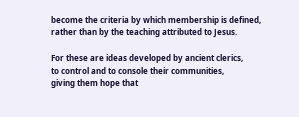become the criteria by which membership is defined,
rather than by the teaching attributed to Jesus.

For these are ideas developed by ancient clerics,
to control and to console their communities,
giving them hope that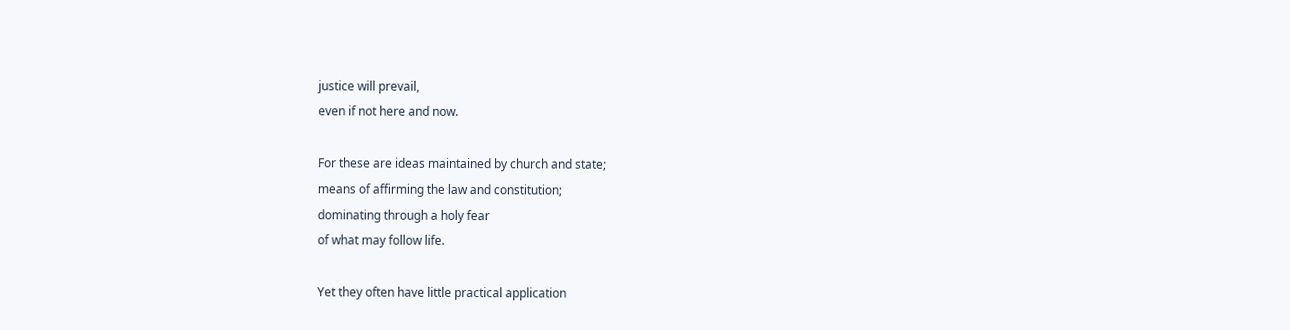justice will prevail,
even if not here and now.

For these are ideas maintained by church and state;
means of affirming the law and constitution;
dominating through a holy fear
of what may follow life.

Yet they often have little practical application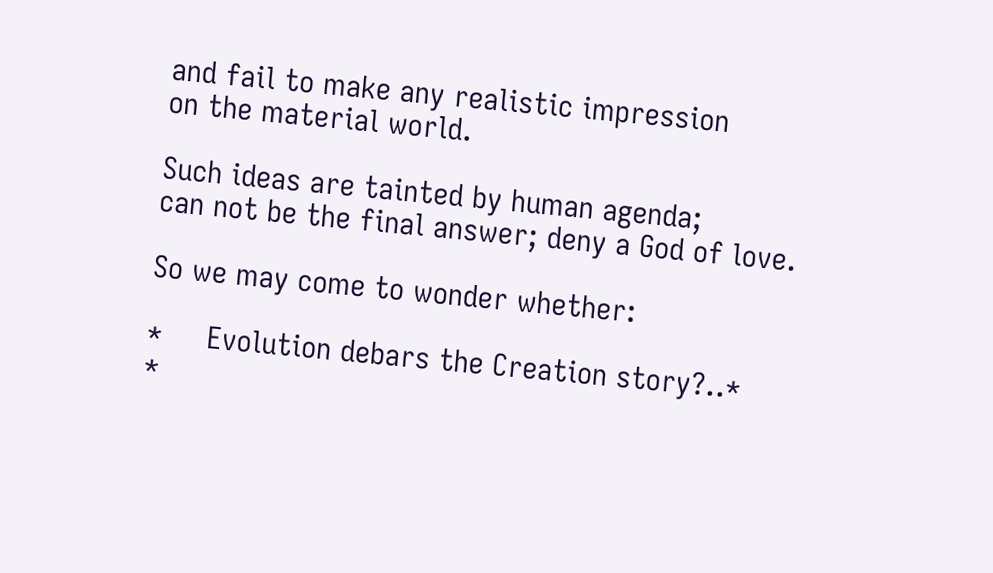and fail to make any realistic impression
on the material world.

Such ideas are tainted by human agenda;
can not be the final answer; deny a God of love.

So we may come to wonder whether:

*     Evolution debars the Creation story?..*
*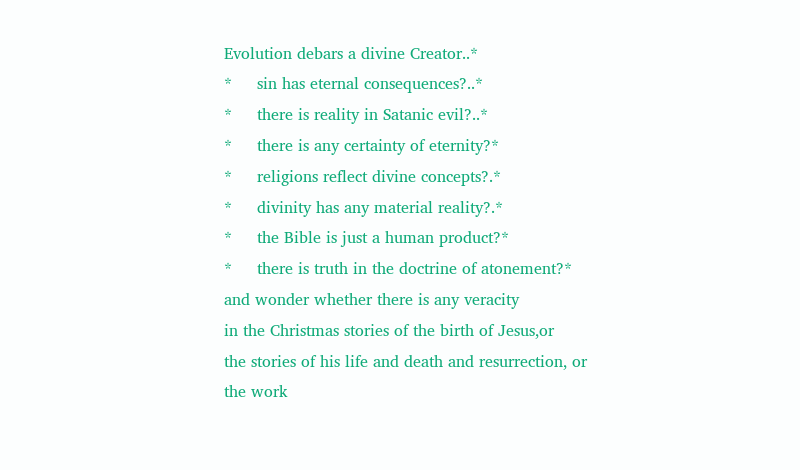Evolution debars a divine Creator..*
*     sin has eternal consequences?..*
*     there is reality in Satanic evil?..*
*     there is any certainty of eternity?*
*     religions reflect divine concepts?.*
*     divinity has any material reality?.*
*     the Bible is just a human product?*
*     there is truth in the doctrine of atonement?*
and wonder whether there is any veracity
in the Christmas stories of the birth of Jesus,or
the stories of his life and death and resurrection, or
the work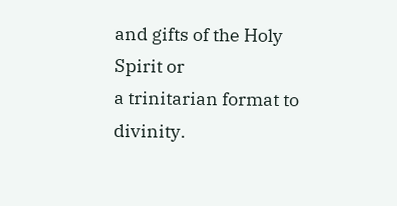and gifts of the Holy Spirit or
a trinitarian format to divinity.